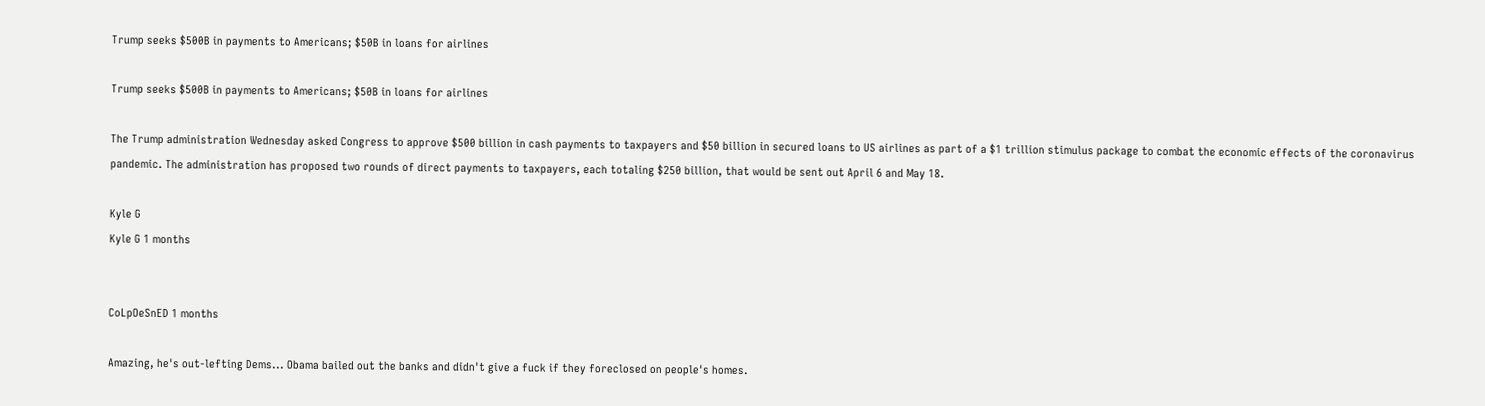Trump seeks $500B in payments to Americans; $50B in loans for airlines

Trump seeks $500B in payments to Americans; $50B in loans for airlines

The Trump administration Wednesday asked Congress to approve $500 billion in cash payments to taxpayers and $50 billion in secured loans to US airlines as part of a $1 trillion stimulus package to combat the economic effects of the coronavirus pandemic. The administration has proposed two rounds of direct payments to taxpayers, each totaling $250 billion, that would be sent out April 6 and May 18.

Kyle G
Kyle G 1 months


CoLpOeSnED 1 months

Amazing, he's out-lefting Dems... Obama bailed out the banks and didn't give a fuck if they foreclosed on people's homes.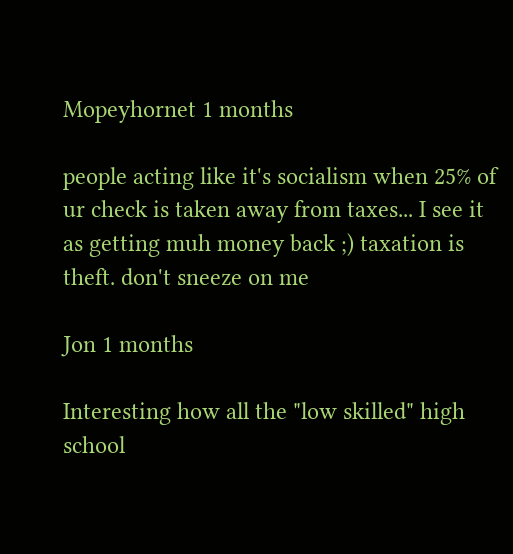Mopeyhornet 1 months

people acting like it's socialism when 25% of ur check is taken away from taxes... I see it as getting muh money back ;) taxation is theft. don't sneeze on me

Jon 1 months

Interesting how all the "low skilled" high school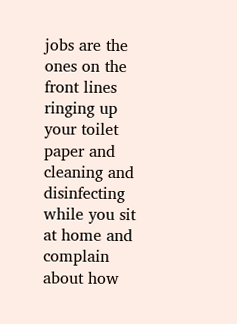jobs are the ones on the front lines ringing up your toilet paper and cleaning and disinfecting while you sit at home and complain about how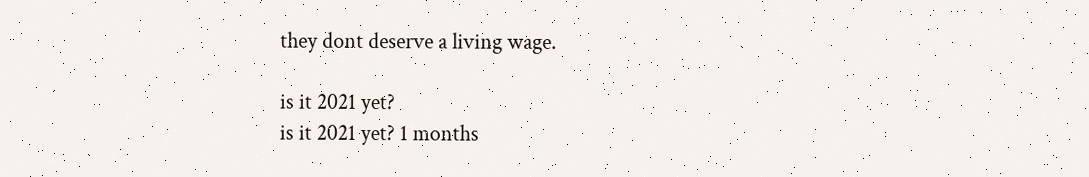they dont deserve a living wage.

is it 2021 yet?
is it 2021 yet? 1 months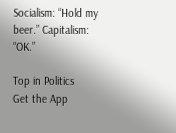Socialism: “Hold my beer.” Capitalism: “OK.”

Top in Politics
Get the App